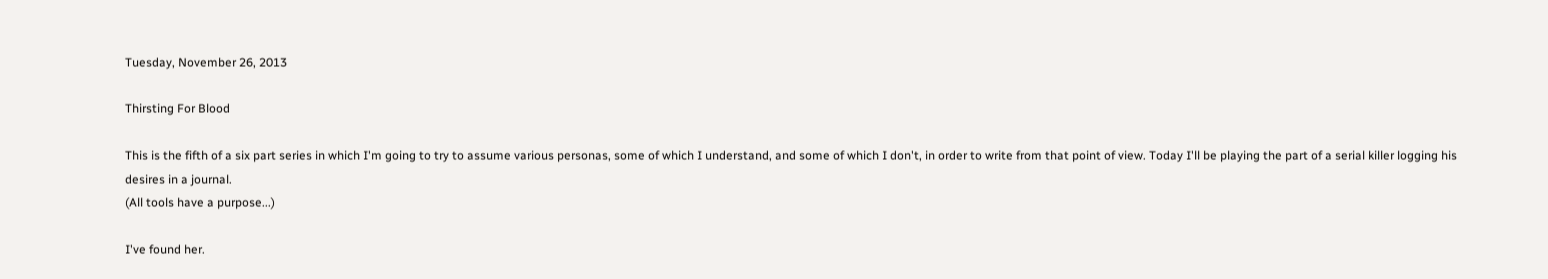Tuesday, November 26, 2013

Thirsting For Blood

This is the fifth of a six part series in which I'm going to try to assume various personas, some of which I understand, and some of which I don't, in order to write from that point of view. Today I'll be playing the part of a serial killer logging his desires in a journal.
(All tools have a purpose...)

I've found her.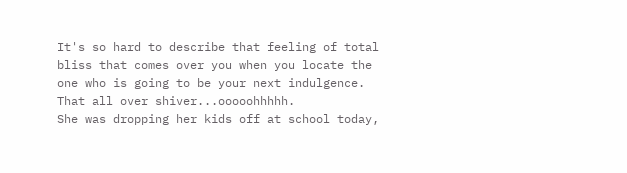It's so hard to describe that feeling of total bliss that comes over you when you locate the one who is going to be your next indulgence.  That all over shiver...ooooohhhhh.
She was dropping her kids off at school today,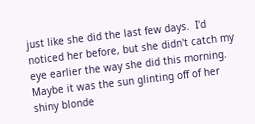just like she did the last few days.  I'd noticed her before, but she didn't catch my eye earlier the way she did this morning.  Maybe it was the sun glinting off of her shiny blonde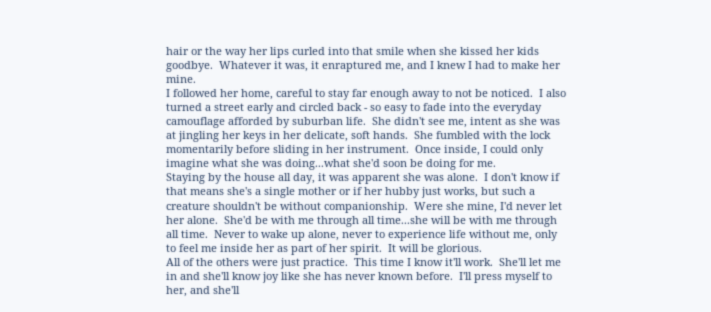hair or the way her lips curled into that smile when she kissed her kids goodbye.  Whatever it was, it enraptured me, and I knew I had to make her mine.
I followed her home, careful to stay far enough away to not be noticed.  I also turned a street early and circled back - so easy to fade into the everyday camouflage afforded by suburban life.  She didn't see me, intent as she was at jingling her keys in her delicate, soft hands.  She fumbled with the lock momentarily before sliding in her instrument.  Once inside, I could only imagine what she was doing...what she'd soon be doing for me.
Staying by the house all day, it was apparent she was alone.  I don't know if that means she's a single mother or if her hubby just works, but such a creature shouldn't be without companionship.  Were she mine, I'd never let her alone.  She'd be with me through all time...she will be with me through all time.  Never to wake up alone, never to experience life without me, only to feel me inside her as part of her spirit.  It will be glorious.
All of the others were just practice.  This time I know it'll work.  She'll let me in and she'll know joy like she has never known before.  I'll press myself to her, and she'll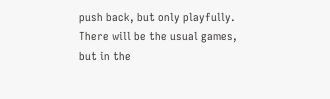push back, but only playfully.  There will be the usual games, but in the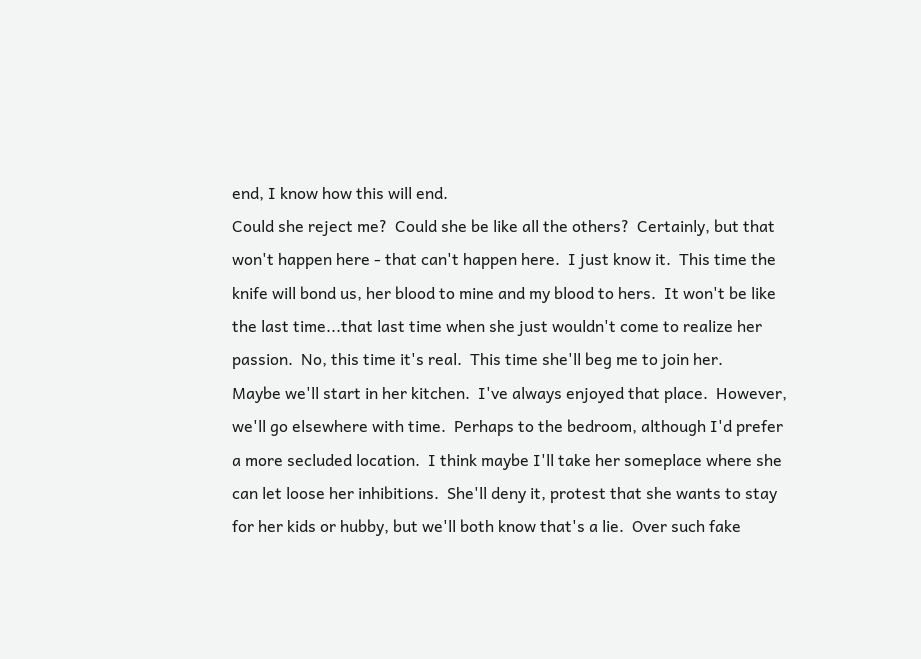end, I know how this will end.
Could she reject me?  Could she be like all the others?  Certainly, but that won't happen here - that can't happen here.  I just know it.  This time the knife will bond us, her blood to mine and my blood to hers.  It won't be like the last time...that last time when she just wouldn't come to realize her passion.  No, this time it's real.  This time she'll beg me to join her.
Maybe we'll start in her kitchen.  I've always enjoyed that place.  However, we'll go elsewhere with time.  Perhaps to the bedroom, although I'd prefer a more secluded location.  I think maybe I'll take her someplace where she can let loose her inhibitions.  She'll deny it, protest that she wants to stay for her kids or hubby, but we'll both know that's a lie.  Over such fake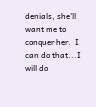denials, she'll want me to conquer her.  I can do that...I will do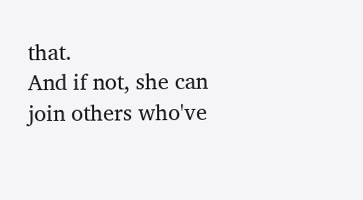that.
And if not, she can join others who've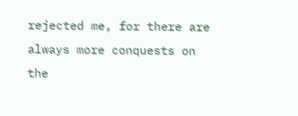rejected me, for there are always more conquests on the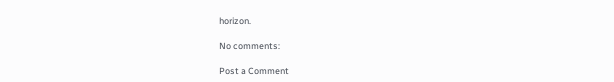horizon.

No comments:

Post a Comment